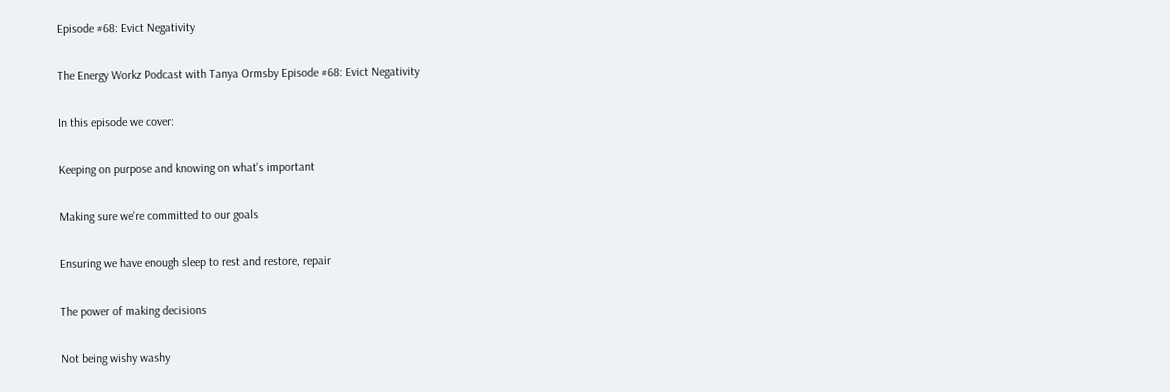Episode #68: Evict Negativity

The Energy Workz Podcast with Tanya Ormsby Episode #68: Evict Negativity

In this episode we cover:

Keeping on purpose and knowing on what's important

Making sure we're committed to our goals

Ensuring we have enough sleep to rest and restore, repair

The power of making decisions

Not being wishy washy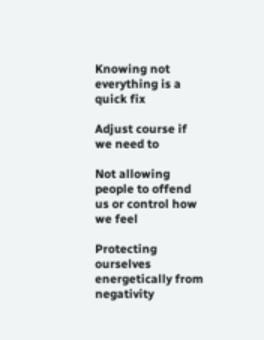Knowing not everything is a quick fix

Adjust course if we need to

Not allowing people to offend us or control how we feel

Protecting ourselves energetically from negativity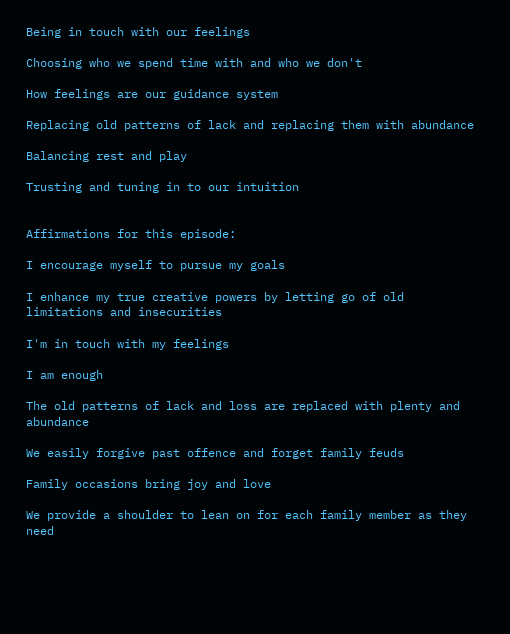Being in touch with our feelings

Choosing who we spend time with and who we don't

How feelings are our guidance system

Replacing old patterns of lack and replacing them with abundance

Balancing rest and play

Trusting and tuning in to our intuition


Affirmations for this episode:

I encourage myself to pursue my goals

I enhance my true creative powers by letting go of old limitations and insecurities

I'm in touch with my feelings

I am enough

The old patterns of lack and loss are replaced with plenty and abundance

We easily forgive past offence and forget family feuds

Family occasions bring joy and love

We provide a shoulder to lean on for each family member as they need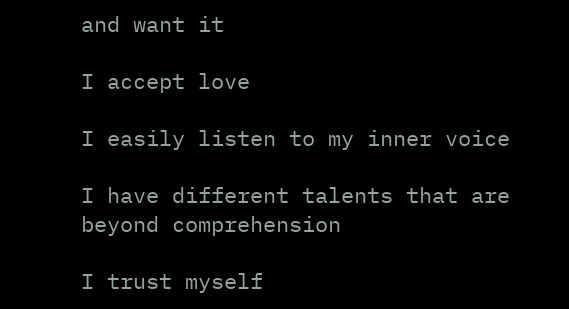and want it

I accept love

I easily listen to my inner voice

I have different talents that are beyond comprehension

I trust myself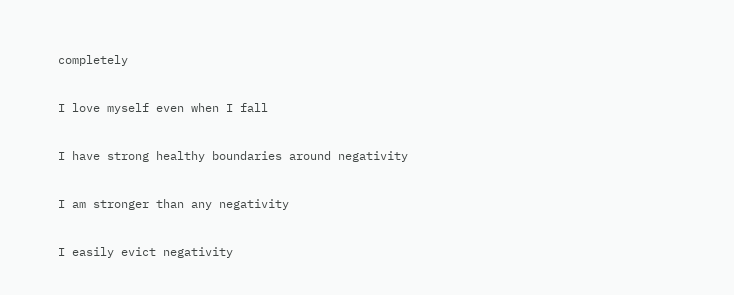completely

I love myself even when I fall

I have strong healthy boundaries around negativity

I am stronger than any negativity

I easily evict negativity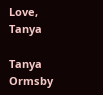Love,   Tanya

Tanya Ormsby